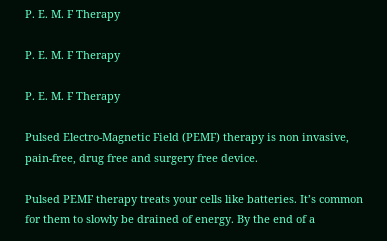P. E. M. F Therapy

P. E. M. F Therapy

P. E. M. F Therapy

Pulsed Electro-Magnetic Field (PEMF) therapy is non invasive, pain-free, drug free and surgery free device.

Pulsed PEMF therapy treats your cells like batteries. It’s common for them to slowly be drained of energy. By the end of a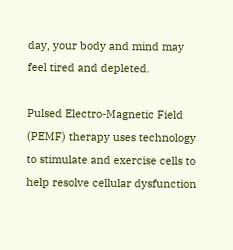day, your body and mind may feel tired and depleted.

Pulsed Electro-Magnetic Field (PEMF) therapy uses technology to stimulate and exercise cells to help resolve cellular dysfunction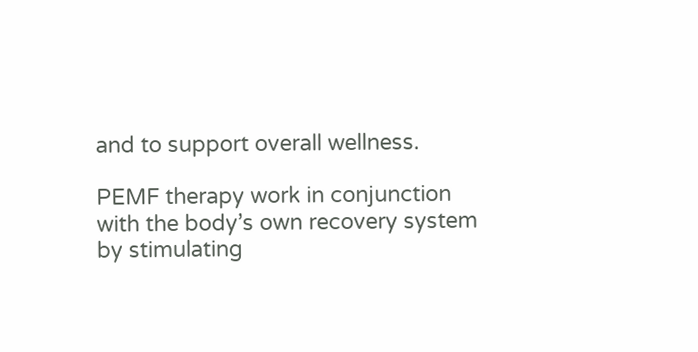and to support overall wellness.

PEMF therapy work in conjunction with the body’s own recovery system by stimulating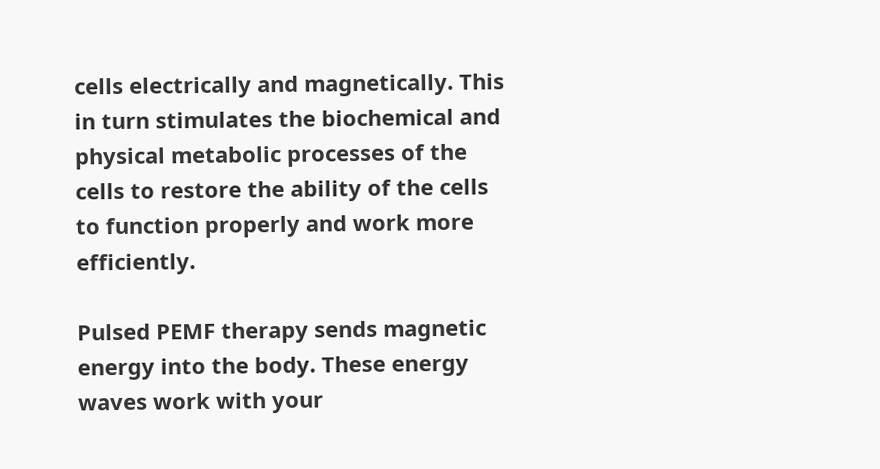cells electrically and magnetically. This in turn stimulates the biochemical and physical metabolic processes of the cells to restore the ability of the cells to function properly and work more efficiently.

Pulsed PEMF therapy sends magnetic energy into the body. These energy waves work with your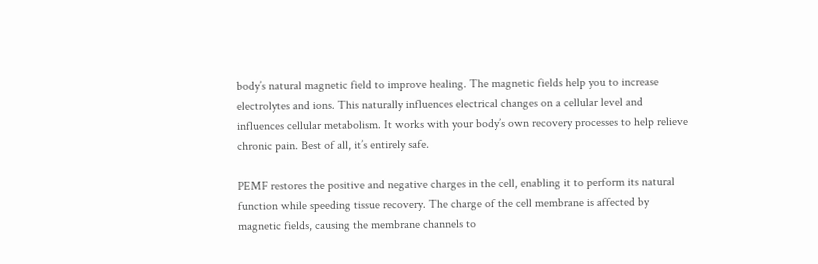body’s natural magnetic field to improve healing. The magnetic fields help you to increase electrolytes and ions. This naturally influences electrical changes on a cellular level and influences cellular metabolism. It works with your body’s own recovery processes to help relieve chronic pain. Best of all, it’s entirely safe.

PEMF restores the positive and negative charges in the cell, enabling it to perform its natural function while speeding tissue recovery. The charge of the cell membrane is affected by magnetic fields, causing the membrane channels to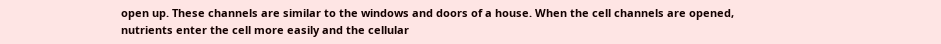open up. These channels are similar to the windows and doors of a house. When the cell channels are opened, nutrients enter the cell more easily and the cellular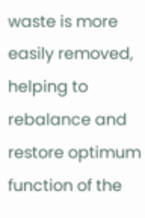waste is more easily removed, helping to rebalance and restore optimum function of the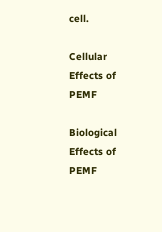cell.

Cellular Effects of PEMF

Biological Effects of PEMF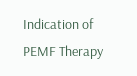Indication of PEMF Therapy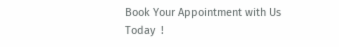Book Your Appointment with Us Today  !